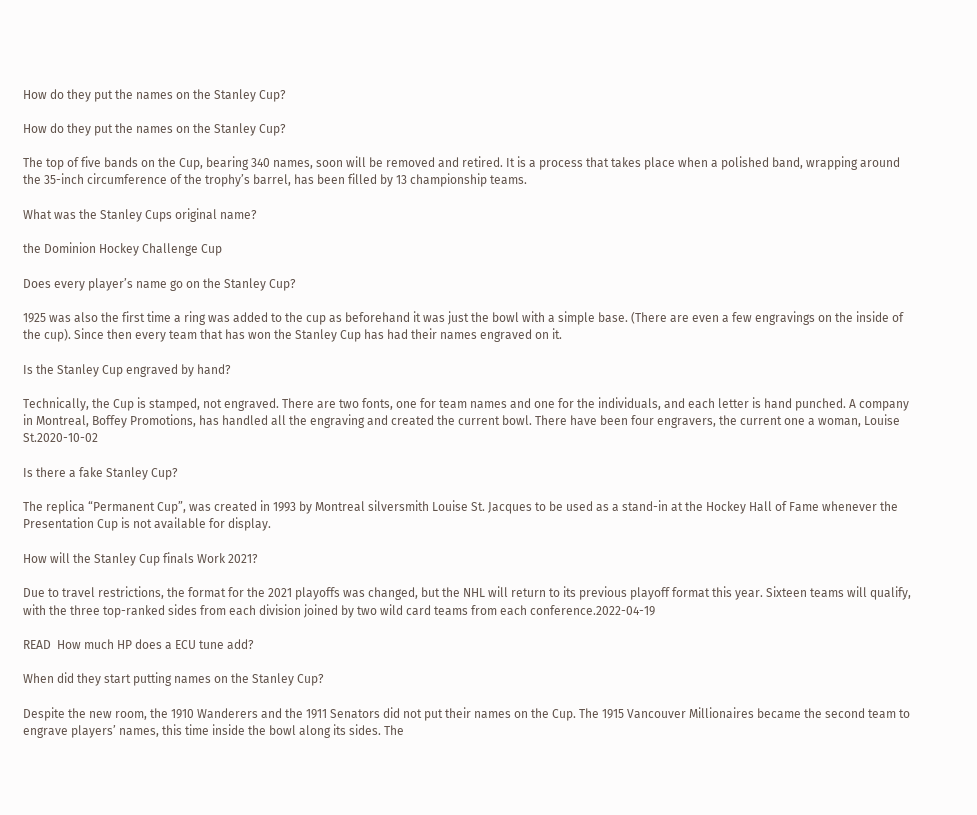How do they put the names on the Stanley Cup?

How do they put the names on the Stanley Cup?

The top of five bands on the Cup, bearing 340 names, soon will be removed and retired. It is a process that takes place when a polished band, wrapping around the 35-inch circumference of the trophy’s barrel, has been filled by 13 championship teams.

What was the Stanley Cups original name?

the Dominion Hockey Challenge Cup

Does every player’s name go on the Stanley Cup?

1925 was also the first time a ring was added to the cup as beforehand it was just the bowl with a simple base. (There are even a few engravings on the inside of the cup). Since then every team that has won the Stanley Cup has had their names engraved on it.

Is the Stanley Cup engraved by hand?

Technically, the Cup is stamped, not engraved. There are two fonts, one for team names and one for the individuals, and each letter is hand punched. A company in Montreal, Boffey Promotions, has handled all the engraving and created the current bowl. There have been four engravers, the current one a woman, Louise St.2020-10-02

Is there a fake Stanley Cup?

The replica “Permanent Cup”, was created in 1993 by Montreal silversmith Louise St. Jacques to be used as a stand-in at the Hockey Hall of Fame whenever the Presentation Cup is not available for display.

How will the Stanley Cup finals Work 2021?

Due to travel restrictions, the format for the 2021 playoffs was changed, but the NHL will return to its previous playoff format this year. Sixteen teams will qualify, with the three top-ranked sides from each division joined by two wild card teams from each conference.2022-04-19

READ  How much HP does a ECU tune add?

When did they start putting names on the Stanley Cup?

Despite the new room, the 1910 Wanderers and the 1911 Senators did not put their names on the Cup. The 1915 Vancouver Millionaires became the second team to engrave players’ names, this time inside the bowl along its sides. The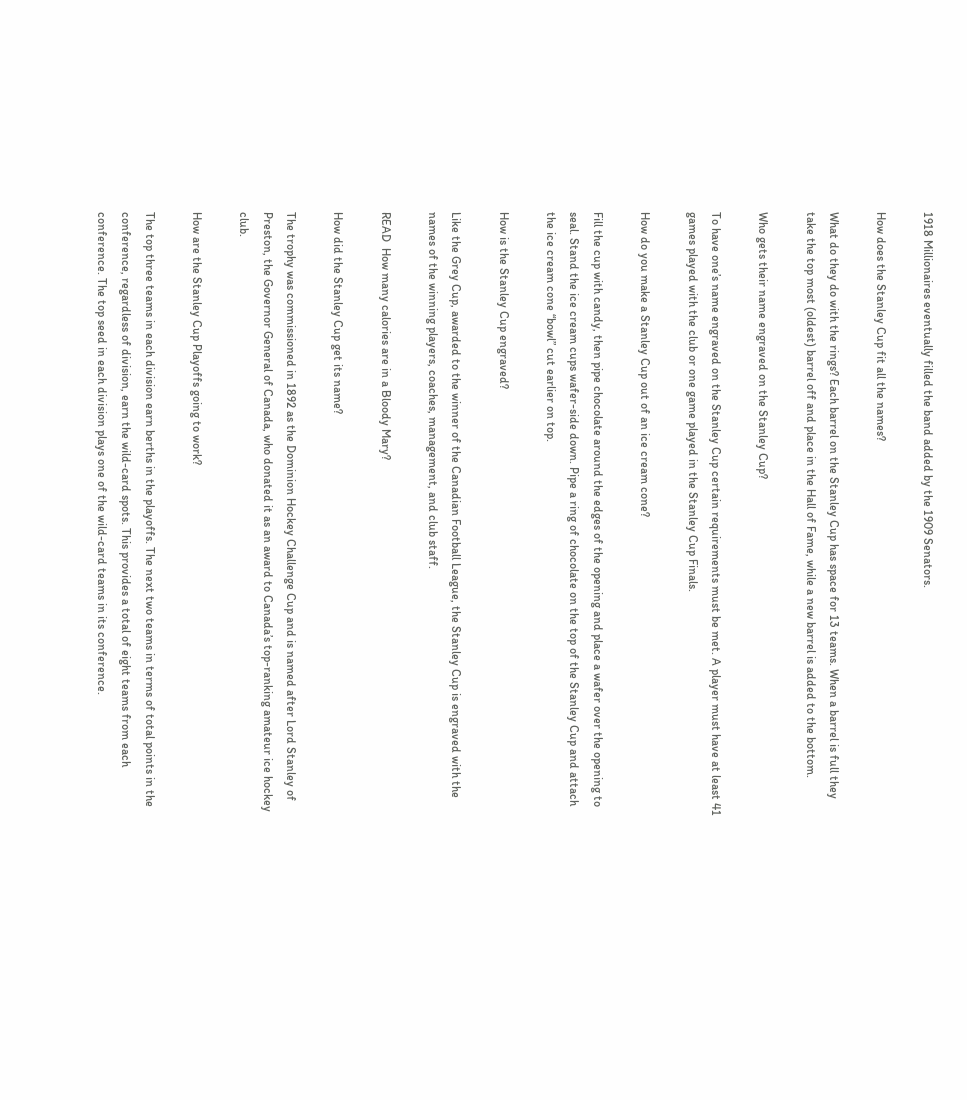1918 Millionaires eventually filled the band added by the 1909 Senators.

How does the Stanley Cup fit all the names?

What do they do with the rings? Each barrel on the Stanley Cup has space for 13 teams. When a barrel is full they take the top most (oldest) barrel off and place in the Hall of Fame, while a new barrel is added to the bottom.

Who gets their name engraved on the Stanley Cup?

To have one’s name engraved on the Stanley Cup certain requirements must be met. A player must have at least 41 games played with the club or one game played in the Stanley Cup Finals.

How do you make a Stanley Cup out of an ice cream cone?

Fill the cup with candy, then pipe chocolate around the edges of the opening and place a wafer over the opening to seal. Stand the ice cream cups wafer-side down. Pipe a ring of chocolate on the top of the Stanley Cup and attach the ice cream cone “bowl” cut earlier on top.

How is the Stanley Cup engraved?

Like the Grey Cup, awarded to the winner of the Canadian Football League, the Stanley Cup is engraved with the names of the winning players, coaches, management, and club staff.

READ  How many calories are in a Bloody Mary?

How did the Stanley Cup get its name?

The trophy was commissioned in 1892 as the Dominion Hockey Challenge Cup and is named after Lord Stanley of Preston, the Governor General of Canada, who donated it as an award to Canada’s top-ranking amateur ice hockey club.

How are the Stanley Cup Playoffs going to work?

The top three teams in each division earn berths in the playoffs. The next two teams in terms of total points in the conference, regardless of division, earn the wild-card spots. This provides a total of eight teams from each conference. The top seed in each division plays one of the wild-card teams in its conference.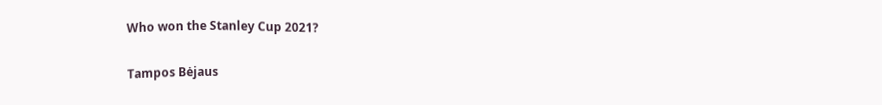Who won the Stanley Cup 2021?

Tampos Bėjaus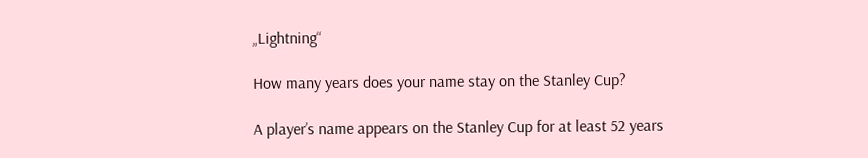„Lightning“

How many years does your name stay on the Stanley Cup?

A player’s name appears on the Stanley Cup for at least 52 years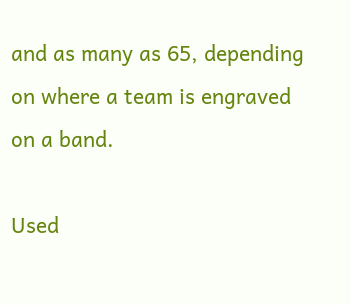and as many as 65, depending on where a team is engraved on a band.

Used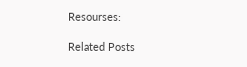Resourses:

Related Posts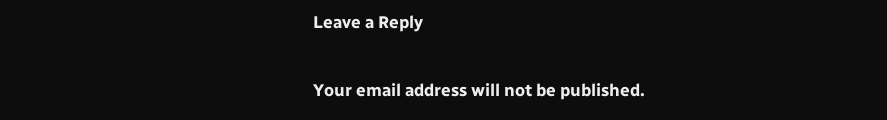Leave a Reply

Your email address will not be published.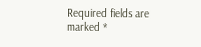Required fields are marked *